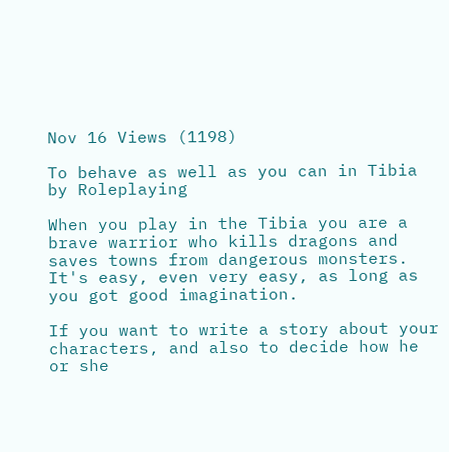Nov 16 Views (1198)

To behave as well as you can in Tibia by Roleplaying

When you play in the Tibia you are a brave warrior who kills dragons and saves towns from dangerous monsters. It's easy, even very easy, as long as you got good imagination.

If you want to write a story about your characters, and also to decide how he or she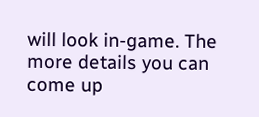will look in-game. The more details you can come up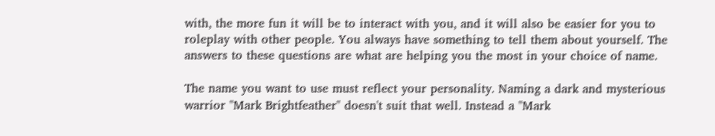with, the more fun it will be to interact with you, and it will also be easier for you to roleplay with other people. You always have something to tell them about yourself. The answers to these questions are what are helping you the most in your choice of name.

The name you want to use must reflect your personality. Naming a dark and mysterious warrior "Mark Brightfeather" doesn't suit that well. Instead a "Mark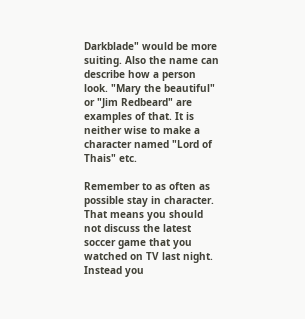Darkblade" would be more suiting. Also the name can describe how a person look. "Mary the beautiful" or "Jim Redbeard" are examples of that. It is neither wise to make a character named "Lord of Thais" etc.

Remember to as often as possible stay in character. That means you should not discuss the latest soccer game that you watched on TV last night. Instead you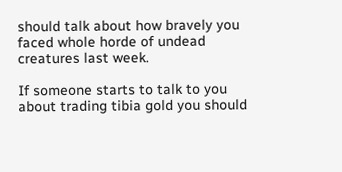should talk about how bravely you faced whole horde of undead creatures last week.

If someone starts to talk to you about trading tibia gold you should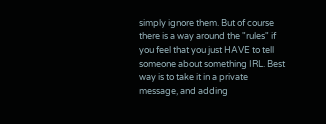simply ignore them. But of course there is a way around the "rules" if you feel that you just HAVE to tell someone about something IRL. Best way is to take it in a private message, and adding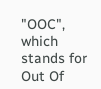"OOC", which stands for Out Of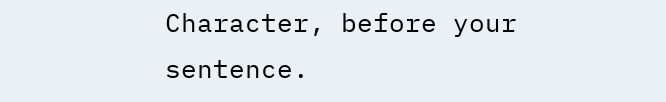Character, before your sentence.